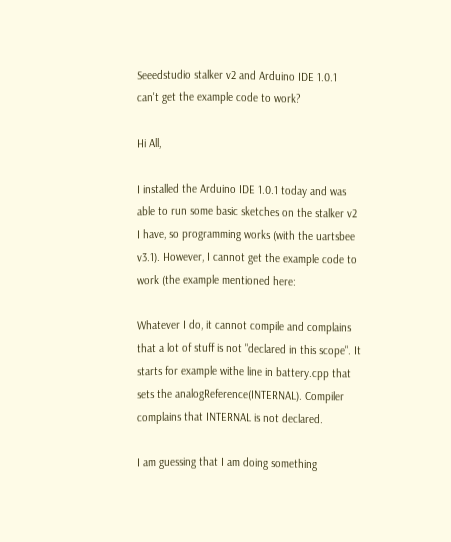Seeedstudio stalker v2 and Arduino IDE 1.0.1 can't get the example code to work?

Hi All,

I installed the Arduino IDE 1.0.1 today and was able to run some basic sketches on the stalker v2 I have, so programming works (with the uartsbee v3.1). However, I cannot get the example code to work (the example mentioned here:

Whatever I do, it cannot compile and complains that a lot of stuff is not "declared in this scope". It starts for example withe line in battery.cpp that sets the analogReference(INTERNAL). Compiler complains that INTERNAL is not declared.

I am guessing that I am doing something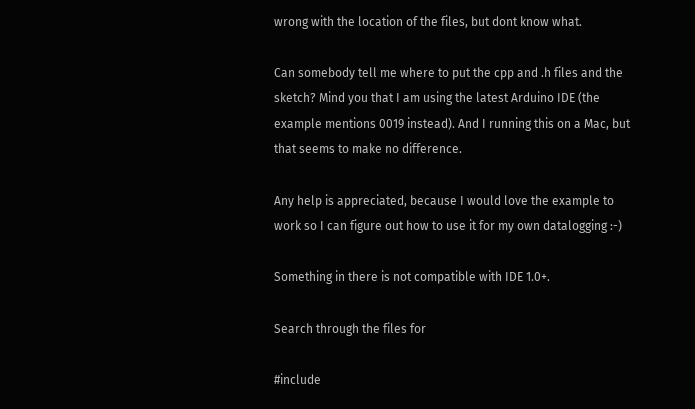wrong with the location of the files, but dont know what.

Can somebody tell me where to put the cpp and .h files and the sketch? Mind you that I am using the latest Arduino IDE (the example mentions 0019 instead). And I running this on a Mac, but that seems to make no difference.

Any help is appreciated, because I would love the example to work so I can figure out how to use it for my own datalogging :-)

Something in there is not compatible with IDE 1.0+.

Search through the files for

#include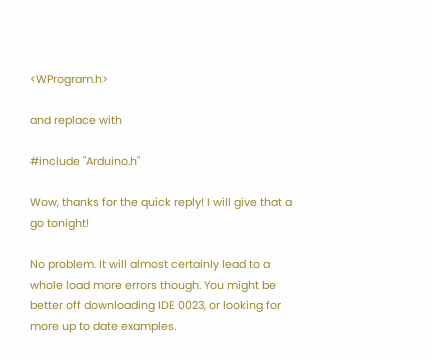<WProgram.h>

and replace with

#include "Arduino.h"

Wow, thanks for the quick reply! I will give that a go tonight!

No problem. It will almost certainly lead to a whole load more errors though. You might be better off downloading IDE 0023, or looking for more up to date examples.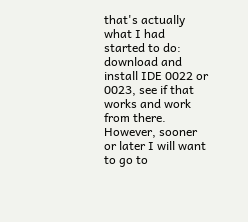that's actually what I had started to do: download and install IDE 0022 or 0023, see if that works and work from there. However, sooner or later I will want to go to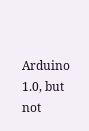Arduino 1.0, but not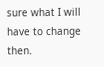sure what I will have to change then.